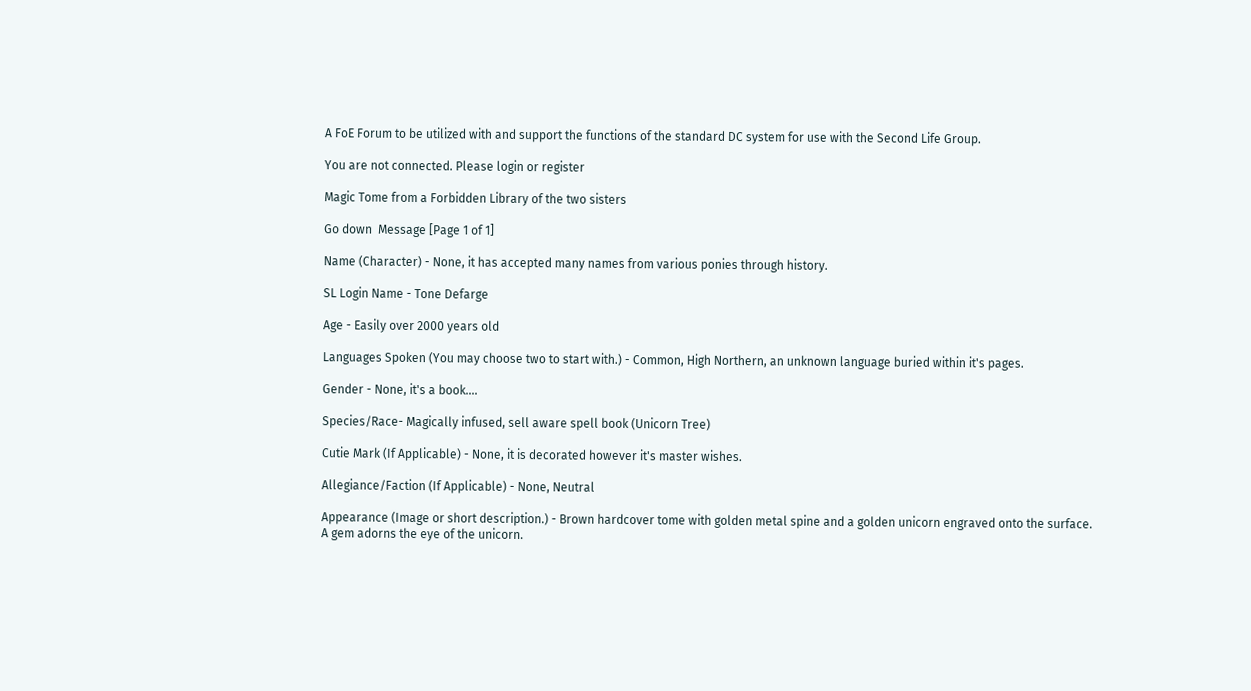A FoE Forum to be utilized with and support the functions of the standard DC system for use with the Second Life Group.

You are not connected. Please login or register

Magic Tome from a Forbidden Library of the two sisters

Go down  Message [Page 1 of 1]

Name (Character) - None, it has accepted many names from various ponies through history.

SL Login Name - Tone Defarge

Age - Easily over 2000 years old

Languages Spoken (You may choose two to start with.) - Common, High Northern, an unknown language buried within it's pages.

Gender - None, it's a book....

Species/Race- Magically infused, sell aware spell book (Unicorn Tree)

Cutie Mark (If Applicable) - None, it is decorated however it's master wishes.

Allegiance/Faction (If Applicable) - None, Neutral

Appearance (Image or short description.) - Brown hardcover tome with golden metal spine and a golden unicorn engraved onto the surface. A gem adorns the eye of the unicorn.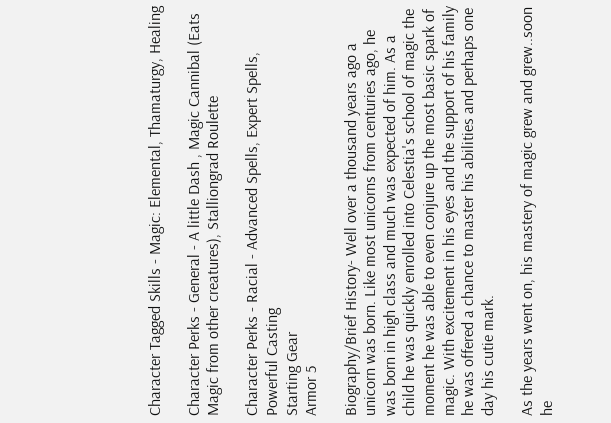Character Tagged Skills - Magic: Elemental, Thamaturgy, Healing

Character Perks - General - A little Dash , Magic Cannibal (Eats Magic from other creatures), Stalliongrad Roulette

Character Perks - Racial - Advanced Spells, Expert Spells, Powerful Casting
Starting Gear
Armor 5

Biography/Brief History- Well over a thousand years ago a unicorn was born. Like most unicorns from centuries ago, he was born in high class and much was expected of him. As a child he was quickly enrolled into Celestia's school of magic the moment he was able to even conjure up the most basic spark of magic. With excitement in his eyes and the support of his family he was offered a chance to master his abilities and perhaps one day his cutie mark.

As the years went on, his mastery of magic grew and grew..soon he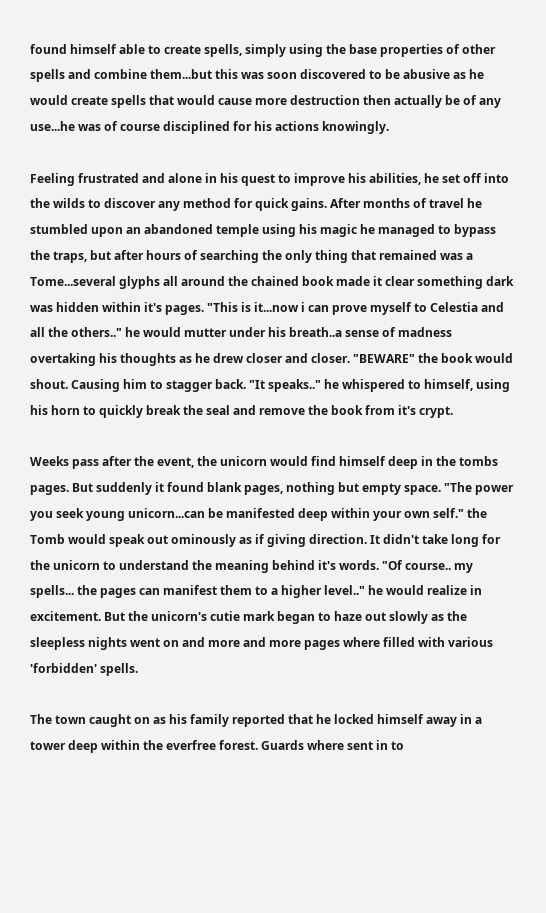found himself able to create spells, simply using the base properties of other spells and combine them...but this was soon discovered to be abusive as he would create spells that would cause more destruction then actually be of any use...he was of course disciplined for his actions knowingly.

Feeling frustrated and alone in his quest to improve his abilities, he set off into the wilds to discover any method for quick gains. After months of travel he stumbled upon an abandoned temple using his magic he managed to bypass the traps, but after hours of searching the only thing that remained was a Tome...several glyphs all around the chained book made it clear something dark was hidden within it's pages. "This is it...now i can prove myself to Celestia and all the others.." he would mutter under his breath..a sense of madness overtaking his thoughts as he drew closer and closer. "BEWARE" the book would shout. Causing him to stagger back. "It speaks.." he whispered to himself, using his horn to quickly break the seal and remove the book from it's crypt.

Weeks pass after the event, the unicorn would find himself deep in the tombs pages. But suddenly it found blank pages, nothing but empty space. "The power you seek young unicorn...can be manifested deep within your own self." the Tomb would speak out ominously as if giving direction. It didn't take long for the unicorn to understand the meaning behind it's words. "Of course.. my spells... the pages can manifest them to a higher level.." he would realize in excitement. But the unicorn's cutie mark began to haze out slowly as the sleepless nights went on and more and more pages where filled with various 'forbidden' spells.

The town caught on as his family reported that he locked himself away in a tower deep within the everfree forest. Guards where sent in to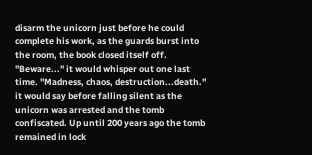disarm the unicorn just before he could complete his work, as the guards burst into the room, the book closed itself off. "Beware..." it would whisper out one last time. "Madness, chaos, destruction...death." it would say before falling silent as the unicorn was arrested and the tomb confiscated. Up until 200 years ago the tomb remained in lock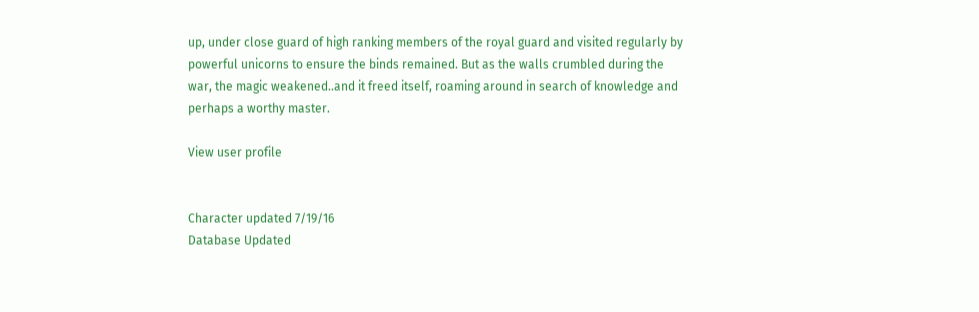up, under close guard of high ranking members of the royal guard and visited regularly by powerful unicorns to ensure the binds remained. But as the walls crumbled during the war, the magic weakened..and it freed itself, roaming around in search of knowledge and perhaps a worthy master.

View user profile


Character updated 7/19/16
Database Updated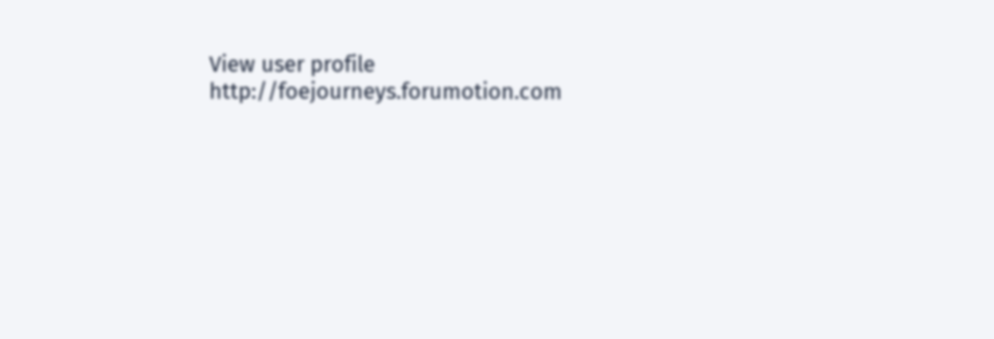View user profile http://foejourneys.forumotion.com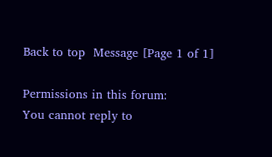Back to top  Message [Page 1 of 1]

Permissions in this forum:
You cannot reply to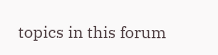topics in this forum